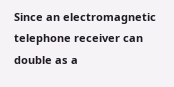Since an electromagnetic telephone receiver can double as a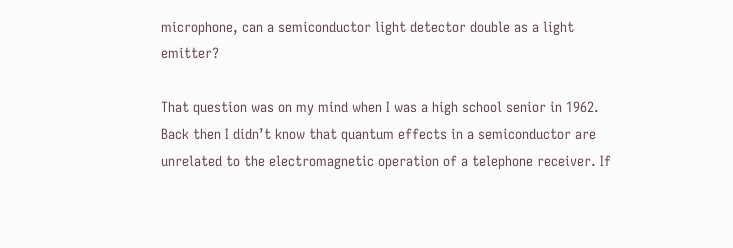microphone, can a semiconductor light detector double as a light emitter?

That question was on my mind when I was a high school senior in 1962. Back then I didn’t know that quantum effects in a semiconductor are unrelated to the electromagnetic operation of a telephone receiver. If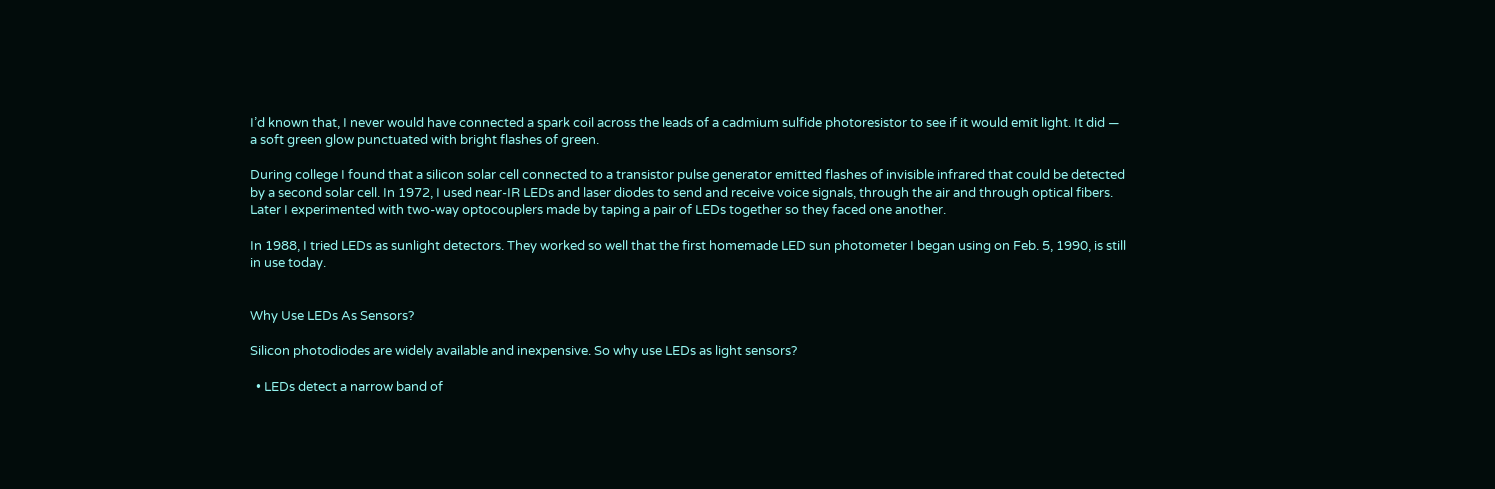I’d known that, I never would have connected a spark coil across the leads of a cadmium sulfide photoresistor to see if it would emit light. It did — a soft green glow punctuated with bright flashes of green.

During college I found that a silicon solar cell connected to a transistor pulse generator emitted flashes of invisible infrared that could be detected by a second solar cell. In 1972, I used near-IR LEDs and laser diodes to send and receive voice signals, through the air and through optical fibers. Later I experimented with two-way optocouplers made by taping a pair of LEDs together so they faced one another.

In 1988, I tried LEDs as sunlight detectors. They worked so well that the first homemade LED sun photometer I began using on Feb. 5, 1990, is still in use today.


Why Use LEDs As Sensors?

Silicon photodiodes are widely available and inexpensive. So why use LEDs as light sensors?

  • LEDs detect a narrow band of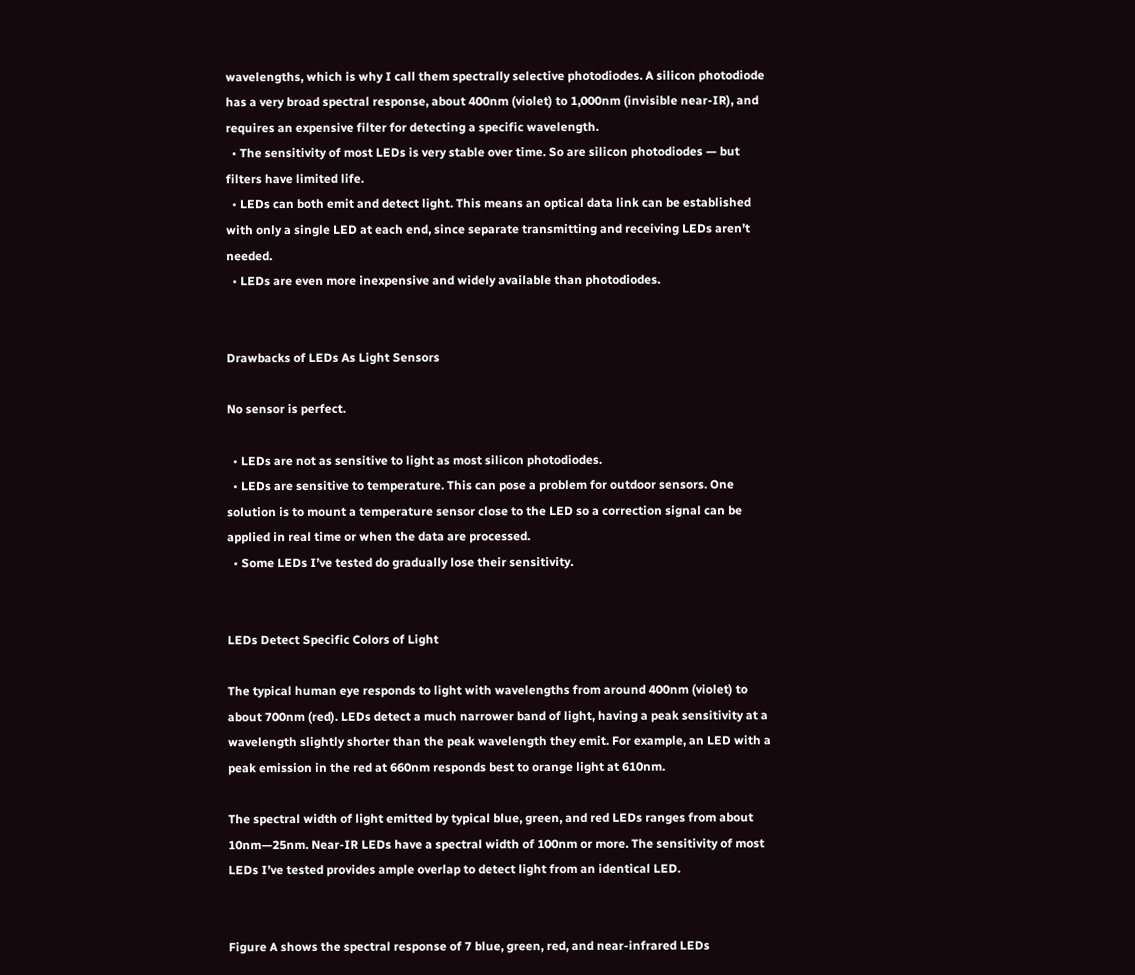wavelengths, which is why I call them spectrally selective photodiodes. A silicon photodiode has a very broad spectral response, about 400nm (violet) to 1,000nm (invisible near-IR), and requires an expensive filter for detecting a specific wavelength.
  • The sensitivity of most LEDs is very stable over time. So are silicon photodiodes — but filters have limited life.
  • LEDs can both emit and detect light. This means an optical data link can be established with only a single LED at each end, since separate transmitting and receiving LEDs aren’t needed.
  • LEDs are even more inexpensive and widely available than photodiodes.


Drawbacks of LEDs As Light Sensors

No sensor is perfect.

  • LEDs are not as sensitive to light as most silicon photodiodes.
  • LEDs are sensitive to temperature. This can pose a problem for outdoor sensors. One solution is to mount a temperature sensor close to the LED so a correction signal can be applied in real time or when the data are processed.
  • Some LEDs I’ve tested do gradually lose their sensitivity.


LEDs Detect Specific Colors of Light

The typical human eye responds to light with wavelengths from around 400nm (violet) to about 700nm (red). LEDs detect a much narrower band of light, having a peak sensitivity at a wavelength slightly shorter than the peak wavelength they emit. For example, an LED with a peak emission in the red at 660nm responds best to orange light at 610nm.

The spectral width of light emitted by typical blue, green, and red LEDs ranges from about 10nm—25nm. Near-IR LEDs have a spectral width of 100nm or more. The sensitivity of most LEDs I’ve tested provides ample overlap to detect light from an identical LED.


Figure A shows the spectral response of 7 blue, green, red, and near-infrared LEDs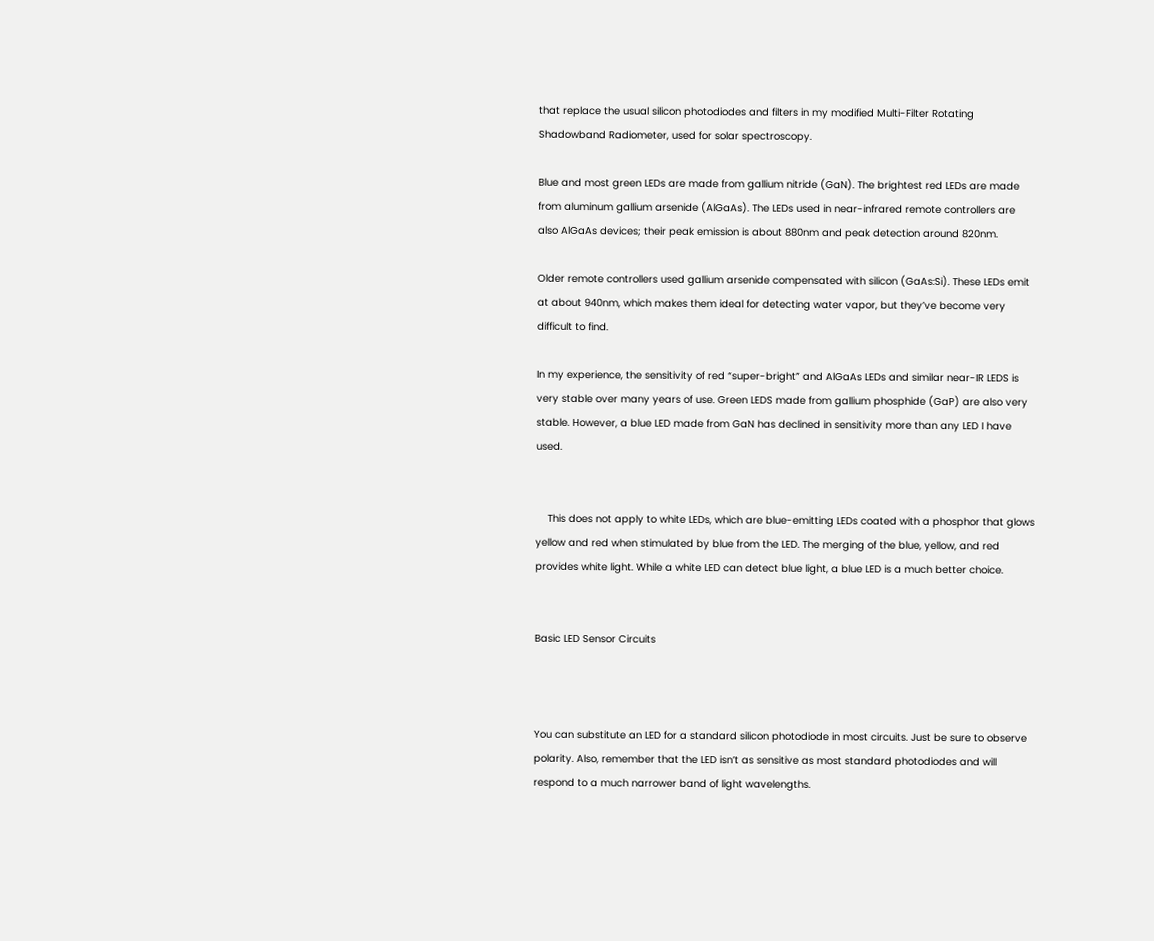that replace the usual silicon photodiodes and filters in my modified Multi-Filter Rotating Shadowband Radiometer, used for solar spectroscopy.

Blue and most green LEDs are made from gallium nitride (GaN). The brightest red LEDs are made from aluminum gallium arsenide (AlGaAs). The LEDs used in near-infrared remote controllers are also AlGaAs devices; their peak emission is about 880nm and peak detection around 820nm.

Older remote controllers used gallium arsenide compensated with silicon (GaAs:Si). These LEDs emit at about 940nm, which makes them ideal for detecting water vapor, but they’ve become very difficult to find.

In my experience, the sensitivity of red “super-bright” and AlGaAs LEDs and similar near-IR LEDS is very stable over many years of use. Green LEDS made from gallium phosphide (GaP) are also very stable. However, a blue LED made from GaN has declined in sensitivity more than any LED I have used.


    This does not apply to white LEDs, which are blue-emitting LEDs coated with a phosphor that glows yellow and red when stimulated by blue from the LED. The merging of the blue, yellow, and red provides white light. While a white LED can detect blue light, a blue LED is a much better choice.


Basic LED Sensor Circuits



You can substitute an LED for a standard silicon photodiode in most circuits. Just be sure to observe polarity. Also, remember that the LED isn’t as sensitive as most standard photodiodes and will respond to a much narrower band of light wavelengths.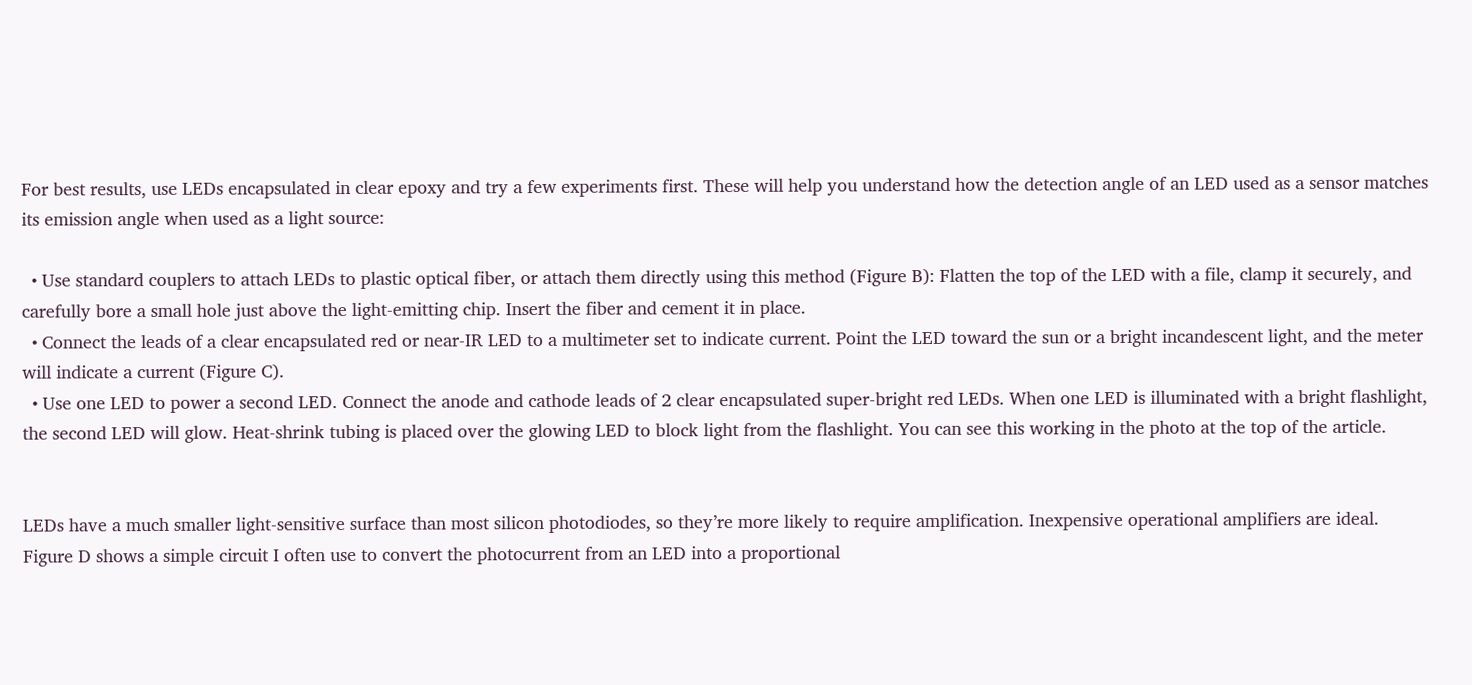For best results, use LEDs encapsulated in clear epoxy and try a few experiments first. These will help you understand how the detection angle of an LED used as a sensor matches its emission angle when used as a light source:

  • Use standard couplers to attach LEDs to plastic optical fiber, or attach them directly using this method (Figure B): Flatten the top of the LED with a file, clamp it securely, and carefully bore a small hole just above the light-emitting chip. Insert the fiber and cement it in place.
  • Connect the leads of a clear encapsulated red or near-IR LED to a multimeter set to indicate current. Point the LED toward the sun or a bright incandescent light, and the meter will indicate a current (Figure C).
  • Use one LED to power a second LED. Connect the anode and cathode leads of 2 clear encapsulated super-bright red LEDs. When one LED is illuminated with a bright flashlight, the second LED will glow. Heat-shrink tubing is placed over the glowing LED to block light from the flashlight. You can see this working in the photo at the top of the article.


LEDs have a much smaller light-sensitive surface than most silicon photodiodes, so they’re more likely to require amplification. Inexpensive operational amplifiers are ideal. Figure D shows a simple circuit I often use to convert the photocurrent from an LED into a proportional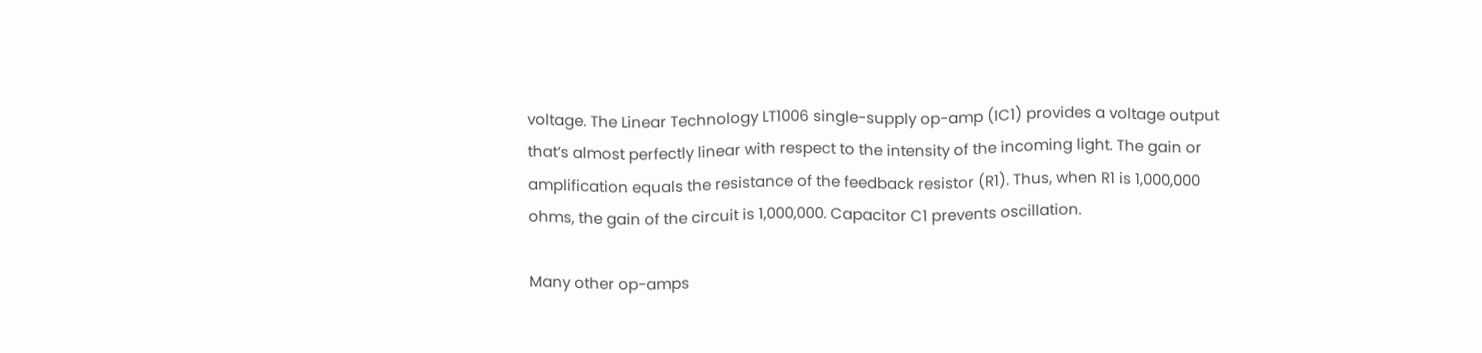voltage. The Linear Technology LT1006 single-supply op-amp (IC1) provides a voltage output that’s almost perfectly linear with respect to the intensity of the incoming light. The gain or amplification equals the resistance of the feedback resistor (R1). Thus, when R1 is 1,000,000 ohms, the gain of the circuit is 1,000,000. Capacitor C1 prevents oscillation.

Many other op-amps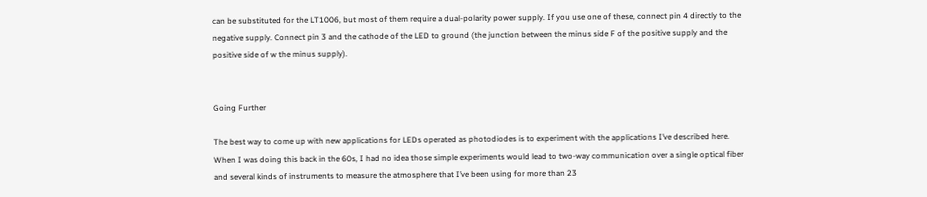can be substituted for the LT1006, but most of them require a dual-polarity power supply. If you use one of these, connect pin 4 directly to the negative supply. Connect pin 3 and the cathode of the LED to ground (the junction between the minus side F of the positive supply and the positive side of w the minus supply).


Going Further

The best way to come up with new applications for LEDs operated as photodiodes is to experiment with the applications I’ve described here. When I was doing this back in the 60s, I had no idea those simple experiments would lead to two-way communication over a single optical fiber and several kinds of instruments to measure the atmosphere that I’ve been using for more than 23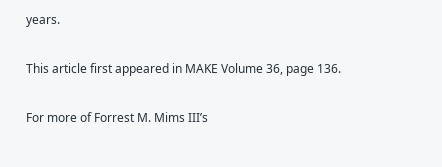years.

This article first appeared in MAKE Volume 36, page 136.

For more of Forrest M. Mims III’s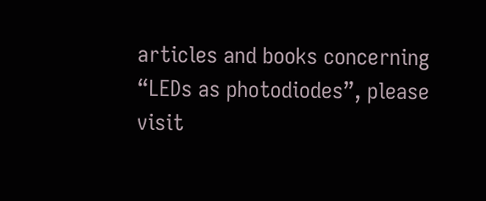articles and books concerning “LEDs as photodiodes”, please visit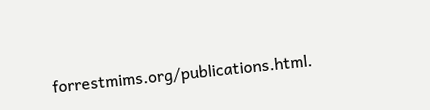forrestmims.org/publications.html.